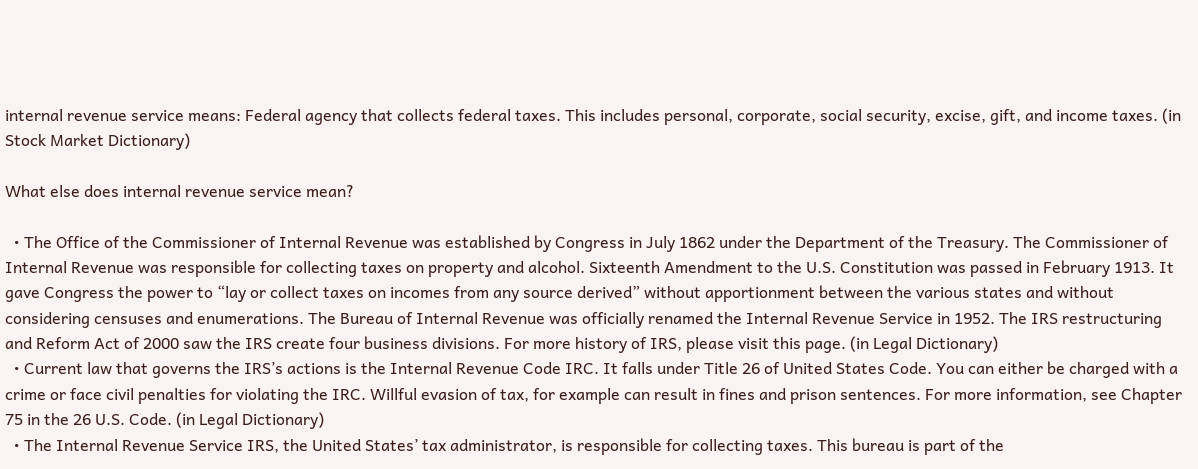internal revenue service means: Federal agency that collects federal taxes. This includes personal, corporate, social security, excise, gift, and income taxes. (in Stock Market Dictionary)

What else does internal revenue service mean?

  • The Office of the Commissioner of Internal Revenue was established by Congress in July 1862 under the Department of the Treasury. The Commissioner of Internal Revenue was responsible for collecting taxes on property and alcohol. Sixteenth Amendment to the U.S. Constitution was passed in February 1913. It gave Congress the power to “lay or collect taxes on incomes from any source derived” without apportionment between the various states and without considering censuses and enumerations. The Bureau of Internal Revenue was officially renamed the Internal Revenue Service in 1952. The IRS restructuring and Reform Act of 2000 saw the IRS create four business divisions. For more history of IRS, please visit this page. (in Legal Dictionary)
  • Current law that governs the IRS’s actions is the Internal Revenue Code IRC. It falls under Title 26 of United States Code. You can either be charged with a crime or face civil penalties for violating the IRC. Willful evasion of tax, for example can result in fines and prison sentences. For more information, see Chapter 75 in the 26 U.S. Code. (in Legal Dictionary)
  • The Internal Revenue Service IRS, the United States’ tax administrator, is responsible for collecting taxes. This bureau is part of the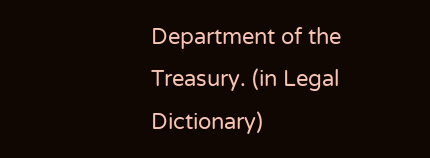Department of the Treasury. (in Legal Dictionary)